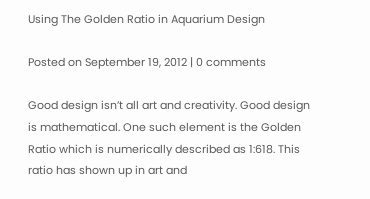Using The Golden Ratio in Aquarium Design

Posted on September 19, 2012 | 0 comments

Good design isn’t all art and creativity. Good design is mathematical. One such element is the Golden Ratio which is numerically described as 1:618. This ratio has shown up in art and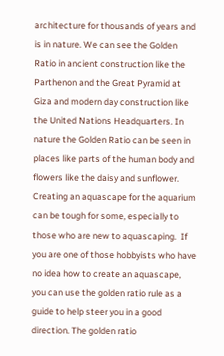architecture for thousands of years and is in nature. We can see the Golden Ratio in ancient construction like the Parthenon and the Great Pyramid at Giza and modern day construction like the United Nations Headquarters. In nature the Golden Ratio can be seen in places like parts of the human body and flowers like the daisy and sunflower. Creating an aquascape for the aquarium can be tough for some, especially to those who are new to aquascaping.  If you are one of those hobbyists who have no idea how to create an aquascape, you can use the golden ratio rule as a guide to help steer you in a good direction. The golden ratio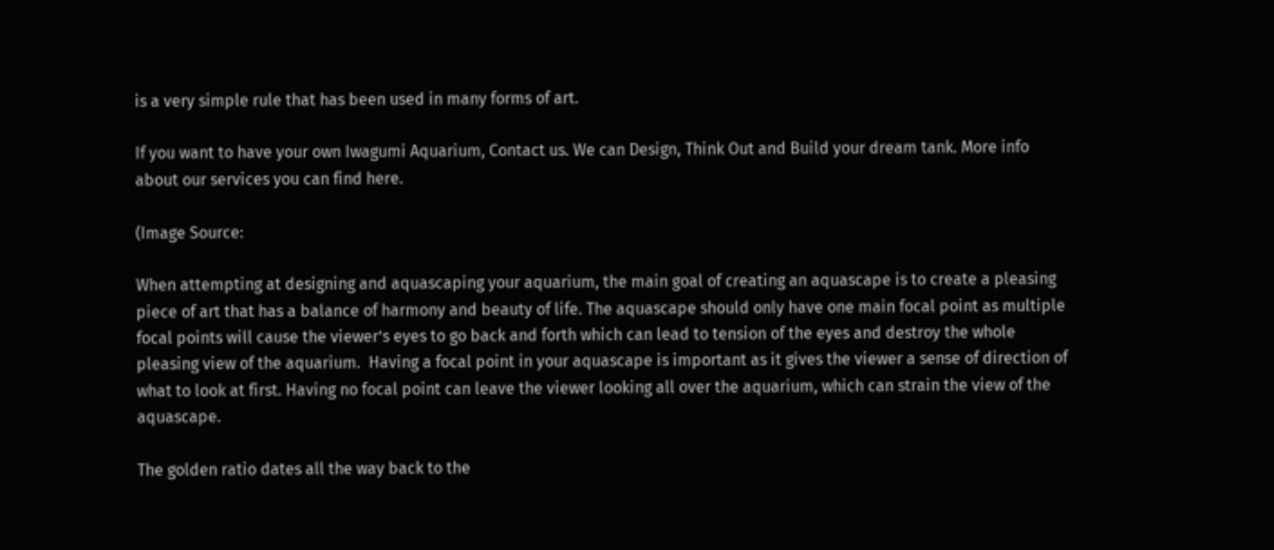is a very simple rule that has been used in many forms of art.

If you want to have your own Iwagumi Aquarium, Contact us. We can Design, Think Out and Build your dream tank. More info about our services you can find here.

(Image Source:

When attempting at designing and aquascaping your aquarium, the main goal of creating an aquascape is to create a pleasing piece of art that has a balance of harmony and beauty of life. The aquascape should only have one main focal point as multiple focal points will cause the viewer’s eyes to go back and forth which can lead to tension of the eyes and destroy the whole pleasing view of the aquarium.  Having a focal point in your aquascape is important as it gives the viewer a sense of direction of what to look at first. Having no focal point can leave the viewer looking all over the aquarium, which can strain the view of the aquascape.

The golden ratio dates all the way back to the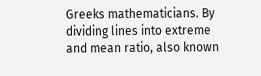Greeks mathematicians. By dividing lines into extreme and mean ratio, also known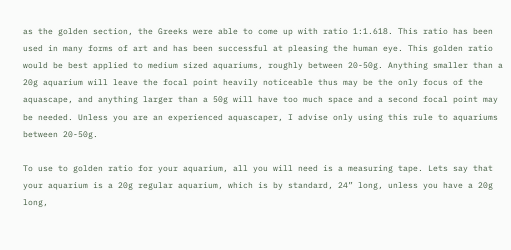as the golden section, the Greeks were able to come up with ratio 1:1.618. This ratio has been used in many forms of art and has been successful at pleasing the human eye. This golden ratio would be best applied to medium sized aquariums, roughly between 20-50g. Anything smaller than a 20g aquarium will leave the focal point heavily noticeable thus may be the only focus of the aquascape, and anything larger than a 50g will have too much space and a second focal point may be needed. Unless you are an experienced aquascaper, I advise only using this rule to aquariums between 20-50g.

To use to golden ratio for your aquarium, all you will need is a measuring tape. Lets say that your aquarium is a 20g regular aquarium, which is by standard, 24” long, unless you have a 20g long,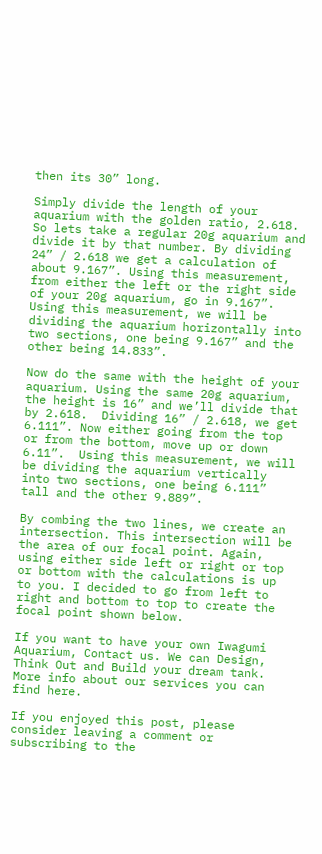then its 30” long.

Simply divide the length of your aquarium with the golden ratio, 2.618. So lets take a regular 20g aquarium and divide it by that number. By dividing 24” / 2.618 we get a calculation of about 9.167”. Using this measurement, from either the left or the right side of your 20g aquarium, go in 9.167”.  Using this measurement, we will be dividing the aquarium horizontally into two sections, one being 9.167” and the other being 14.833”.

Now do the same with the height of your aquarium. Using the same 20g aquarium, the height is 16” and we’ll divide that by 2.618.  Dividing 16” / 2.618, we get 6.111”. Now either going from the top or from the bottom, move up or down 6.11”.  Using this measurement, we will be dividing the aquarium vertically into two sections, one being 6.111” tall and the other 9.889”.

By combing the two lines, we create an intersection. This intersection will be the area of our focal point. Again, using either side left or right or top or bottom with the calculations is up to you. I decided to go from left to right and bottom to top to create the focal point shown below.

If you want to have your own Iwagumi Aquarium, Contact us. We can Design, Think Out and Build your dream tank. More info about our services you can find here.

If you enjoyed this post, please consider leaving a comment or subscribing to the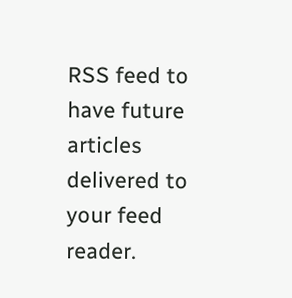RSS feed to have future articles delivered to your feed reader.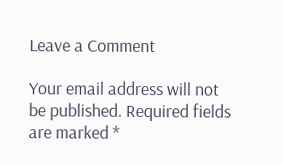Leave a Comment

Your email address will not be published. Required fields are marked *